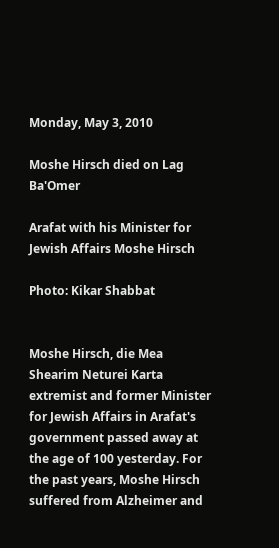Monday, May 3, 2010

Moshe Hirsch died on Lag Ba'Omer

Arafat with his Minister for Jewish Affairs Moshe Hirsch

Photo: Kikar Shabbat


Moshe Hirsch, die Mea Shearim Neturei Karta extremist and former Minister for Jewish Affairs in Arafat's government passed away at the age of 100 yesterday. For the past years, Moshe Hirsch suffered from Alzheimer and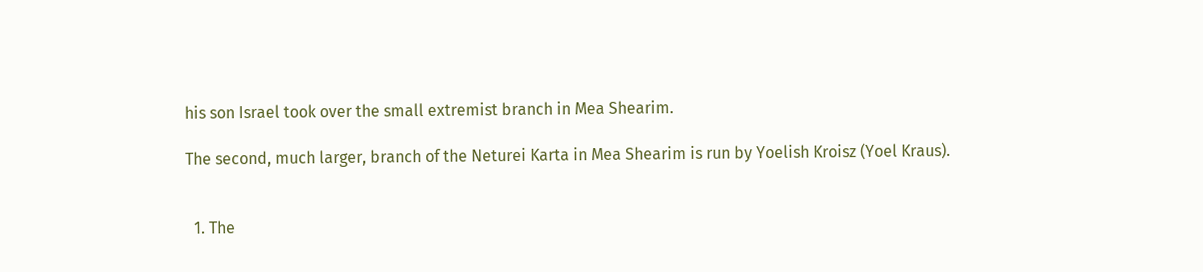his son Israel took over the small extremist branch in Mea Shearim.

The second, much larger, branch of the Neturei Karta in Mea Shearim is run by Yoelish Kroisz (Yoel Kraus).


  1. The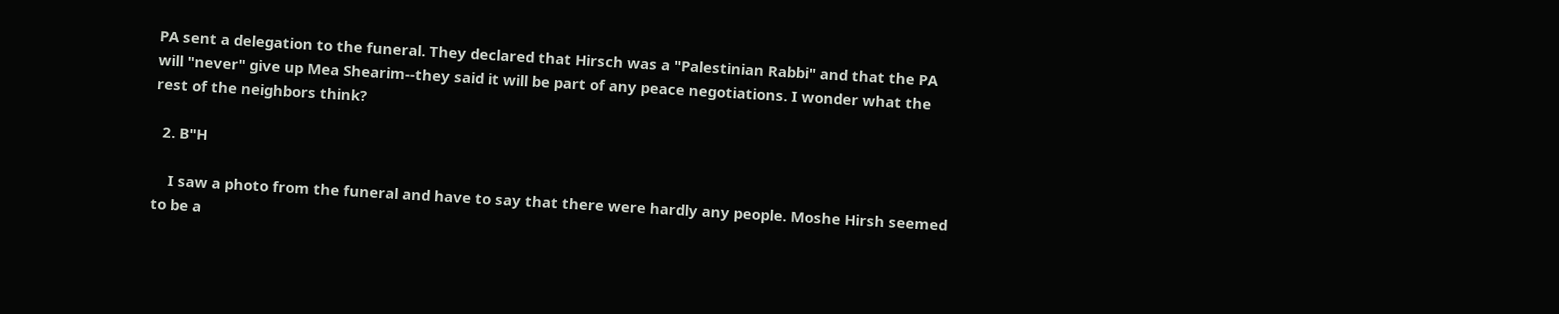PA sent a delegation to the funeral. They declared that Hirsch was a "Palestinian Rabbi" and that the PA will "never" give up Mea Shearim--they said it will be part of any peace negotiations. I wonder what the rest of the neighbors think?

  2. B"H

    I saw a photo from the funeral and have to say that there were hardly any people. Moshe Hirsh seemed to be a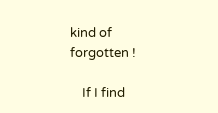kind of forgotten !

    If I find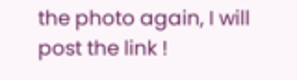the photo again, I will post the link !